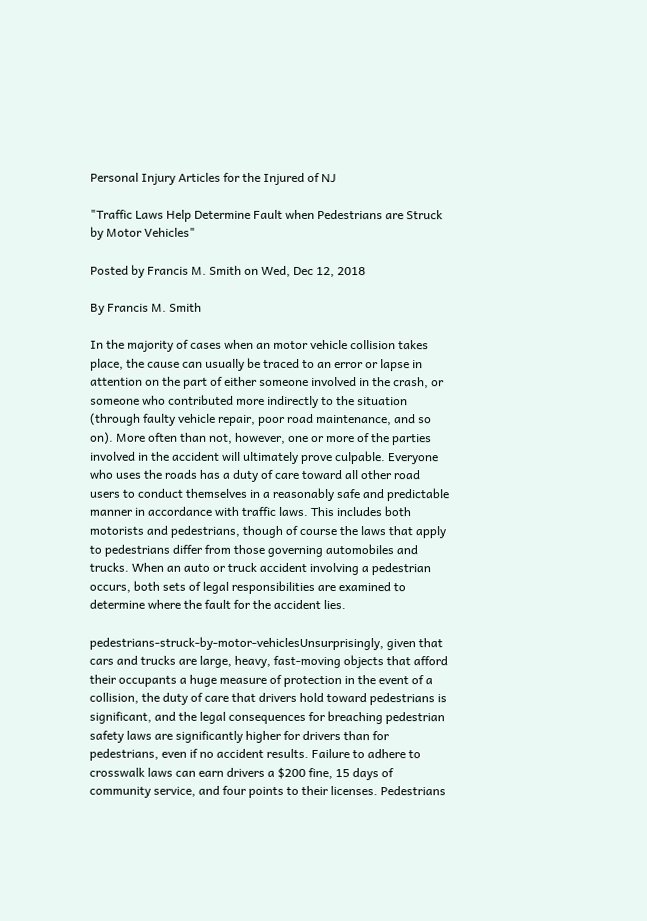Personal Injury Articles for the Injured of NJ

"Traffic Laws Help Determine Fault when Pedestrians are Struck by Motor Vehicles"

Posted by Francis M. Smith on Wed, Dec 12, 2018

By Francis M. Smith

In the majority of cases when an motor vehicle collision takes place, the cause can usually be traced to an error or lapse in attention on the part of either someone involved in the crash, or someone who contributed more indirectly to the situation (through faulty vehicle repair, poor road maintenance, and so on). More often than not, however, one or more of the parties involved in the accident will ultimately prove culpable. Everyone who uses the roads has a duty of care toward all other road users to conduct themselves in a reasonably safe and predictable manner in accordance with traffic laws. This includes both motorists and pedestrians, though of course the laws that apply to pedestrians differ from those governing automobiles and trucks. When an auto or truck accident involving a pedestrian occurs, both sets of legal responsibilities are examined to determine where the fault for the accident lies.

pedestrians-struck-by-motor-vehiclesUnsurprisingly, given that cars and trucks are large, heavy, fast-moving objects that afford their occupants a huge measure of protection in the event of a collision, the duty of care that drivers hold toward pedestrians is significant, and the legal consequences for breaching pedestrian safety laws are significantly higher for drivers than for pedestrians, even if no accident results. Failure to adhere to crosswalk laws can earn drivers a $200 fine, 15 days of community service, and four points to their licenses. Pedestrians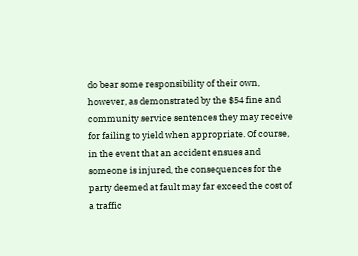do bear some responsibility of their own, however, as demonstrated by the $54 fine and community service sentences they may receive for failing to yield when appropriate. Of course, in the event that an accident ensues and someone is injured, the consequences for the party deemed at fault may far exceed the cost of a traffic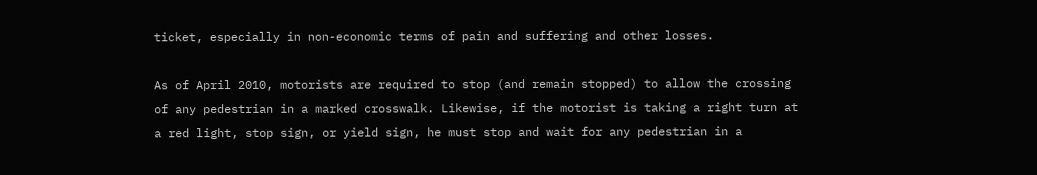ticket, especially in non-economic terms of pain and suffering and other losses.

As of April 2010, motorists are required to stop (and remain stopped) to allow the crossing of any pedestrian in a marked crosswalk. Likewise, if the motorist is taking a right turn at a red light, stop sign, or yield sign, he must stop and wait for any pedestrian in a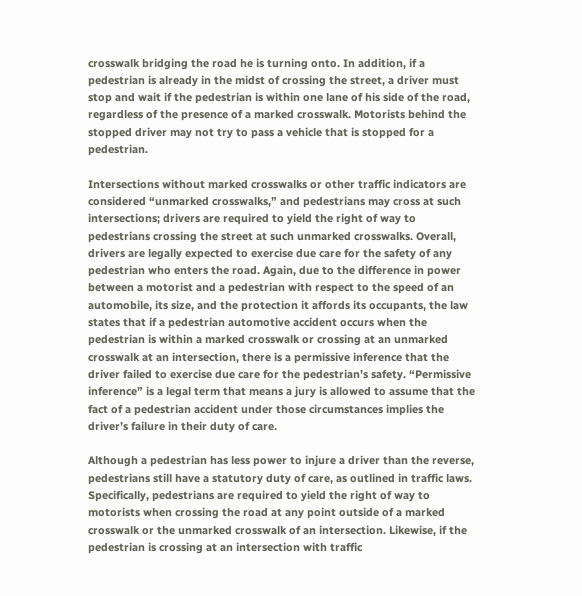crosswalk bridging the road he is turning onto. In addition, if a pedestrian is already in the midst of crossing the street, a driver must stop and wait if the pedestrian is within one lane of his side of the road, regardless of the presence of a marked crosswalk. Motorists behind the stopped driver may not try to pass a vehicle that is stopped for a pedestrian.

Intersections without marked crosswalks or other traffic indicators are considered “unmarked crosswalks,” and pedestrians may cross at such intersections; drivers are required to yield the right of way to pedestrians crossing the street at such unmarked crosswalks. Overall, drivers are legally expected to exercise due care for the safety of any pedestrian who enters the road. Again, due to the difference in power between a motorist and a pedestrian with respect to the speed of an automobile, its size, and the protection it affords its occupants, the law states that if a pedestrian automotive accident occurs when the pedestrian is within a marked crosswalk or crossing at an unmarked crosswalk at an intersection, there is a permissive inference that the driver failed to exercise due care for the pedestrian’s safety. “Permissive inference” is a legal term that means a jury is allowed to assume that the fact of a pedestrian accident under those circumstances implies the driver’s failure in their duty of care.

Although a pedestrian has less power to injure a driver than the reverse, pedestrians still have a statutory duty of care, as outlined in traffic laws. Specifically, pedestrians are required to yield the right of way to motorists when crossing the road at any point outside of a marked crosswalk or the unmarked crosswalk of an intersection. Likewise, if the pedestrian is crossing at an intersection with traffic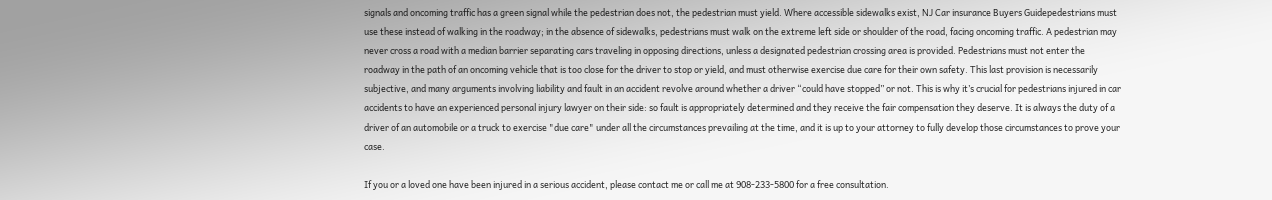signals and oncoming traffic has a green signal while the pedestrian does not, the pedestrian must yield. Where accessible sidewalks exist, NJ Car insurance Buyers Guidepedestrians must use these instead of walking in the roadway; in the absence of sidewalks, pedestrians must walk on the extreme left side or shoulder of the road, facing oncoming traffic. A pedestrian may never cross a road with a median barrier separating cars traveling in opposing directions, unless a designated pedestrian crossing area is provided. Pedestrians must not enter the roadway in the path of an oncoming vehicle that is too close for the driver to stop or yield, and must otherwise exercise due care for their own safety. This last provision is necessarily subjective, and many arguments involving liability and fault in an accident revolve around whether a driver “could have stopped” or not. This is why it’s crucial for pedestrians injured in car accidents to have an experienced personal injury lawyer on their side: so fault is appropriately determined and they receive the fair compensation they deserve. It is always the duty of a driver of an automobile or a truck to exercise "due care" under all the circumstances prevailing at the time, and it is up to your attorney to fully develop those circumstances to prove your case.

If you or a loved one have been injured in a serious accident, please contact me or call me at 908-233-5800 for a free consultation.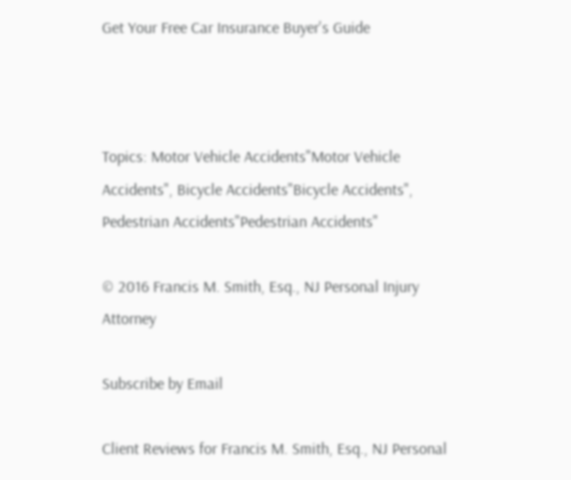Get Your Free Car Insurance Buyer's Guide



Topics: Motor Vehicle Accidents"Motor Vehicle Accidents", Bicycle Accidents"Bicycle Accidents", Pedestrian Accidents"Pedestrian Accidents"

© 2016 Francis M. Smith, Esq., NJ Personal Injury Attorney

Subscribe by Email

Client Reviews for Francis M. Smith, Esq., NJ Personal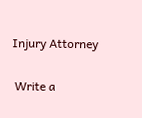Injury Attorney

 Write a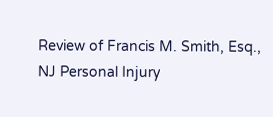Review of Francis M. Smith, Esq., NJ Personal Injury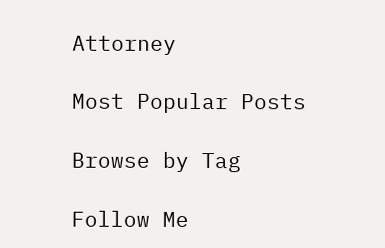Attorney

Most Popular Posts

Browse by Tag

Follow Me